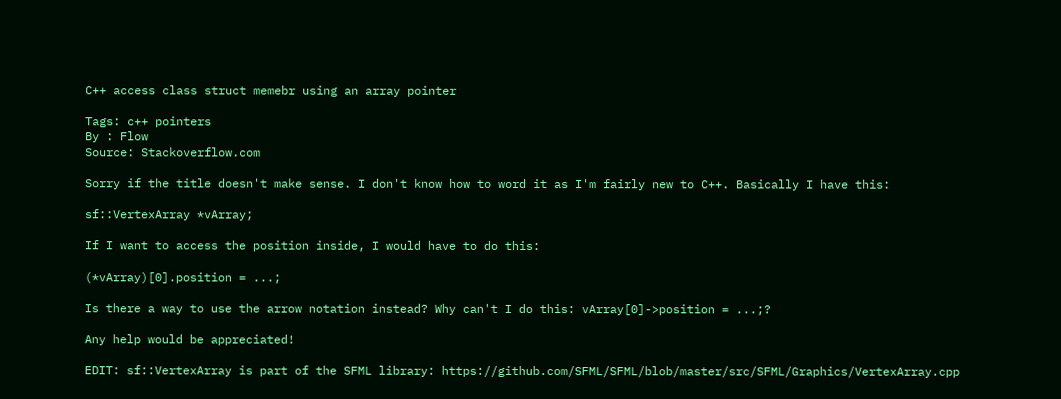C++ access class struct memebr using an array pointer

Tags: c++ pointers
By : Flow
Source: Stackoverflow.com

Sorry if the title doesn't make sense. I don't know how to word it as I'm fairly new to C++. Basically I have this:

sf::VertexArray *vArray;

If I want to access the position inside, I would have to do this:

(*vArray)[0].position = ...;

Is there a way to use the arrow notation instead? Why can't I do this: vArray[0]->position = ...;?

Any help would be appreciated!

EDIT: sf::VertexArray is part of the SFML library: https://github.com/SFML/SFML/blob/master/src/SFML/Graphics/VertexArray.cpp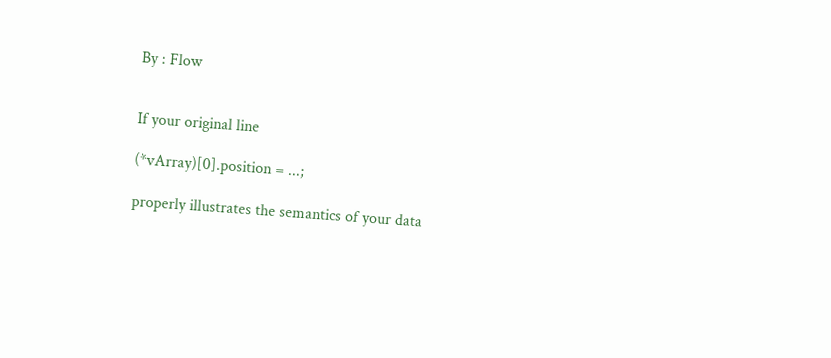By : Flow


If your original line

(*vArray)[0].position = ...;

properly illustrates the semantics of your data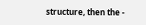structure, then the -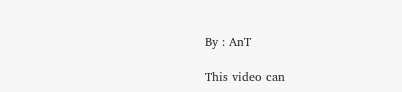By : AnT

This video can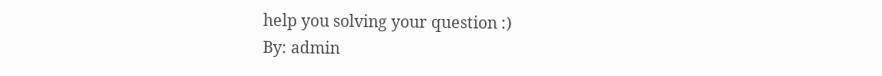help you solving your question :)
By: admin